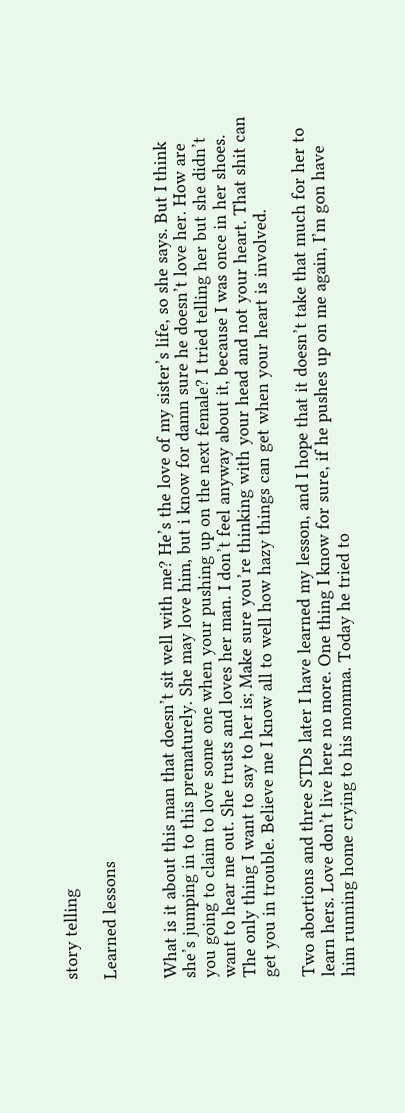story telling

Learned lessons


What is it about this man that doesn’t sit well with me? He’s the love of my sister’s life, so she says. But I think she’s jumping in to this prematurely. She may love him, but i know for damn sure he doesn’t love her. How are you going to claim to love some one when your pushing up on the next female? I tried telling her but she didn’t want to hear me out. She trusts and loves her man. I don’t feel anyway about it, because I was once in her shoes. The only thing I want to say to her is; Make sure you’re thinking with your head and not your heart. That shit can get you in trouble. Believe me I know all to well how hazy things can get when your heart is involved.

Two abortions and three STDs later I have learned my lesson, and I hope that it doesn’t take that much for her to learn hers. Love don’t live here no more. One thing I know for sure, if he pushes up on me again, I’m gon have him running home crying to his momma. Today he tried to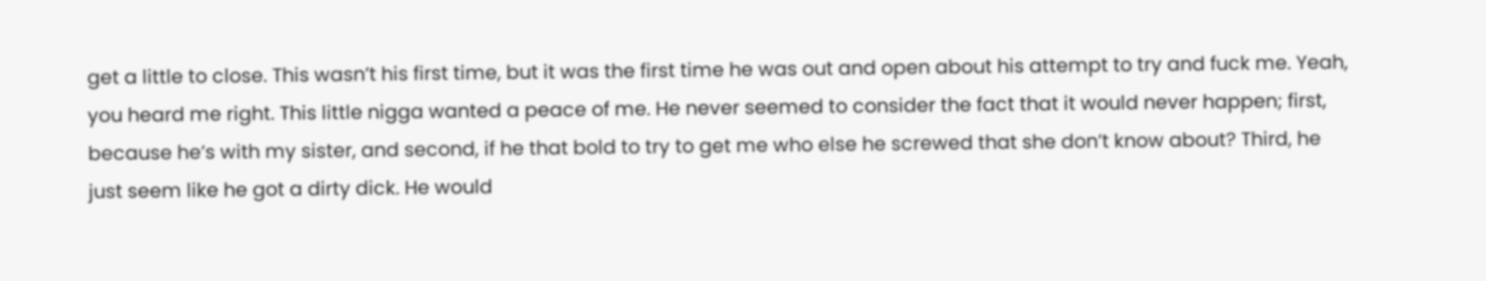get a little to close. This wasn’t his first time, but it was the first time he was out and open about his attempt to try and fuck me. Yeah, you heard me right. This little nigga wanted a peace of me. He never seemed to consider the fact that it would never happen; first, because he’s with my sister, and second, if he that bold to try to get me who else he screwed that she don’t know about? Third, he just seem like he got a dirty dick. He would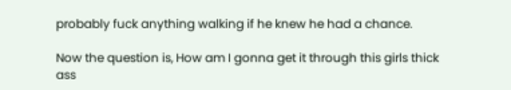probably fuck anything walking if he knew he had a chance.

Now the question is, How am I gonna get it through this girls thick ass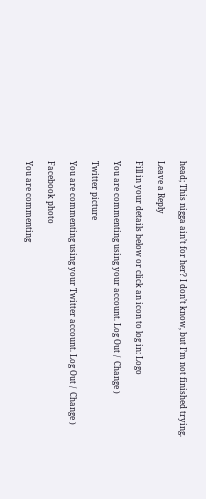head; This nigga ain’t for her? I don’t know, but I’m not finished trying.

Leave a Reply

Fill in your details below or click an icon to log in: Logo

You are commenting using your account. Log Out /  Change )

Twitter picture

You are commenting using your Twitter account. Log Out /  Change )

Facebook photo

You are commenting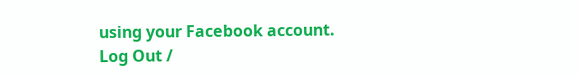using your Facebook account. Log Out /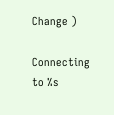Change )

Connecting to %s